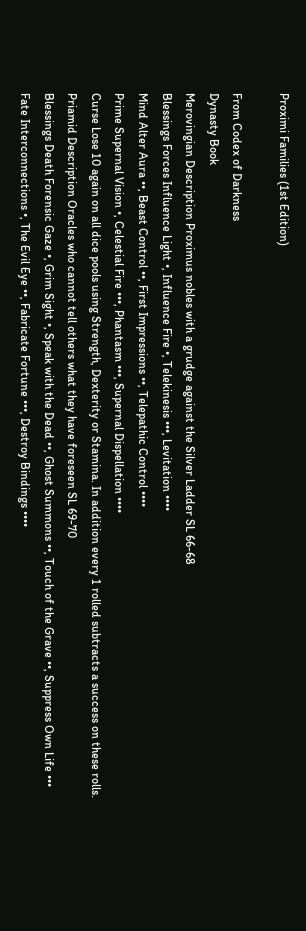Proximi Families (1st Edition)

From Codex of Darkness
Dynasty Book
Merovingian Description Proximus nobles with a grudge against the Silver Ladder SL 66-68
Blessings Forces Influence Light •, Influence Fire •, Telekinesis •••, Levitation ••••
Mind Alter Aura ••, Beast Control ••, First Impressions ••, Telepathic Control ••••
Prime Supernal Vision •, Celestial Fire •••, Phantasm •••, Supernal Dispellation ••••
Curse Lose 10 again on all dice pools using Strength, Dexterity or Stamina. In addition every 1 rolled subtracts a success on these rolls.
Priamid Description Oracles who cannot tell others what they have foreseen SL 69-70
Blessings Death Forensic Gaze •, Grim Sight •, Speak with the Dead ••, Ghost Summons ••, Touch of the Grave ••, Suppress Own Life •••
Fate Interconnections •, The Evil Eye ••, Fabricate Fortune •••, Destroy Bindings ••••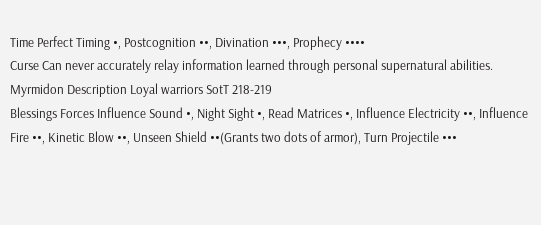Time Perfect Timing •, Postcognition ••, Divination •••, Prophecy ••••
Curse Can never accurately relay information learned through personal supernatural abilities.
Myrmidon Description Loyal warriors SotT 218-219
Blessings Forces Influence Sound •, Night Sight •, Read Matrices •, Influence Electricity ••, Influence Fire ••, Kinetic Blow ••, Unseen Shield ••(Grants two dots of armor), Turn Projectile •••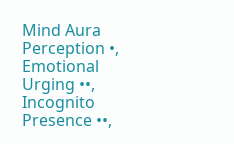Mind Aura Perception •, Emotional Urging ••, Incognito Presence ••,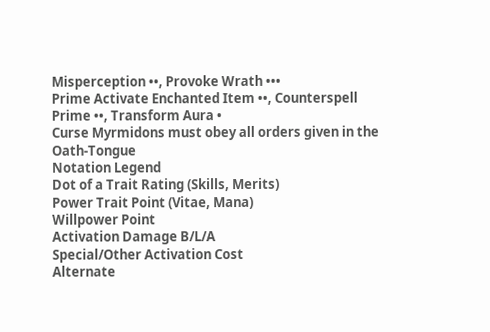Misperception ••, Provoke Wrath •••
Prime Activate Enchanted Item ••, Counterspell Prime ••, Transform Aura •
Curse Myrmidons must obey all orders given in the Oath-Tongue
Notation Legend
Dot of a Trait Rating (Skills, Merits)
Power Trait Point (Vitae, Mana)
Willpower Point
Activation Damage B/L/A
Special/Other Activation Cost
Alternate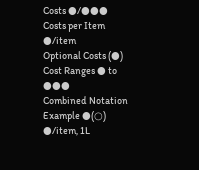Costs ●/●●●
Costs per Item ●/item
Optional Costs (●)
Cost Ranges ● to ●●●
Combined Notation Example ●(○)
●/item, 1L